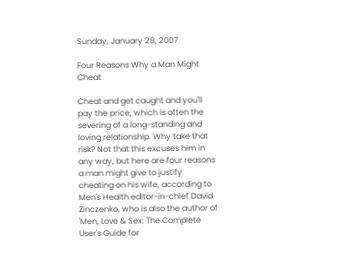Sunday, January 28, 2007

Four Reasons Why a Man Might Cheat

Cheat and get caught and you'll pay the price, which is often the severing of a long-standing and loving relationship. Why take that risk? Not that this excuses him in any way, but here are four reasons a man might give to justify cheating on his wife, according to Men's Health editor-in-chief David Zinczenko, who is also the author of 'Men, Love & Sex: The Complete User's Guide for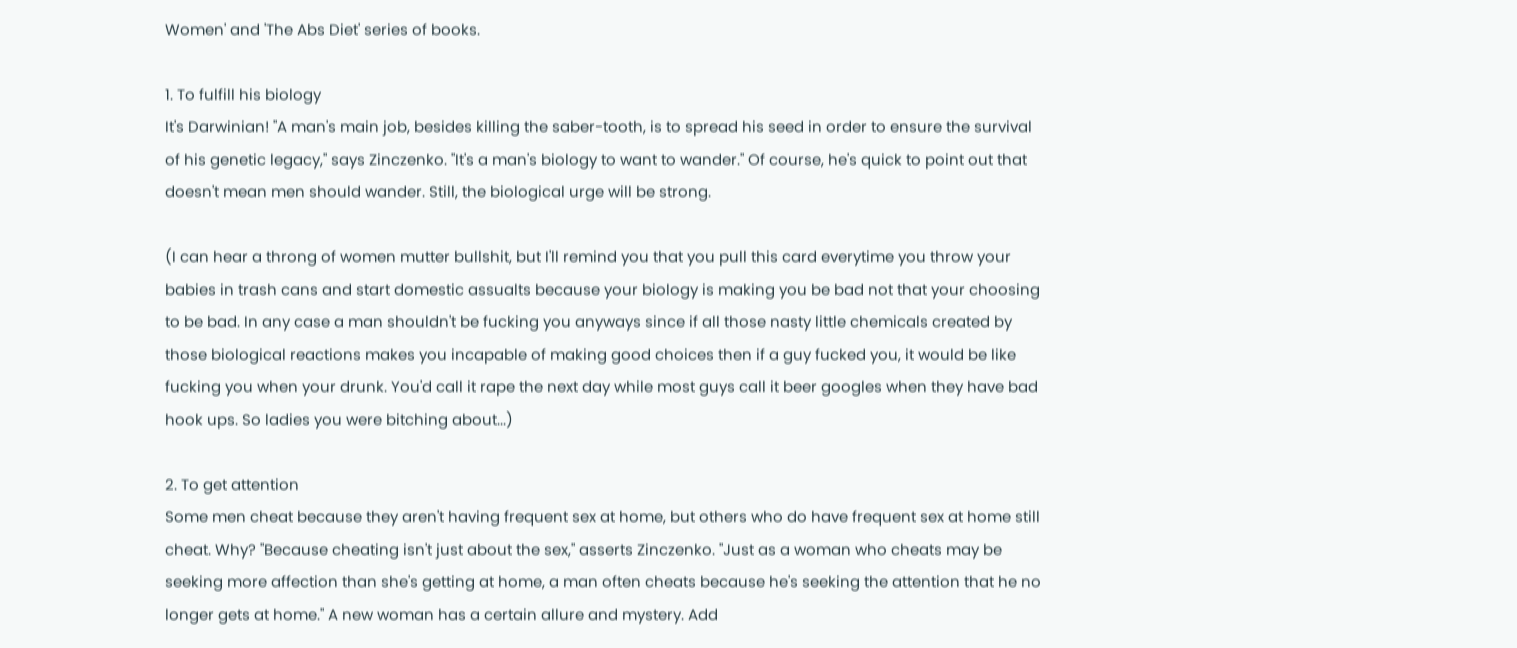Women' and 'The Abs Diet' series of books.

1. To fulfill his biology
It's Darwinian! "A man's main job, besides killing the saber-tooth, is to spread his seed in order to ensure the survival of his genetic legacy," says Zinczenko. "It's a man's biology to want to wander." Of course, he's quick to point out that doesn't mean men should wander. Still, the biological urge will be strong.

(I can hear a throng of women mutter bullshit, but I'll remind you that you pull this card everytime you throw your babies in trash cans and start domestic assualts because your biology is making you be bad not that your choosing to be bad. In any case a man shouldn't be fucking you anyways since if all those nasty little chemicals created by those biological reactions makes you incapable of making good choices then if a guy fucked you, it would be like fucking you when your drunk. You'd call it rape the next day while most guys call it beer googles when they have bad hook ups. So ladies you were bitching about...)

2. To get attention
Some men cheat because they aren't having frequent sex at home, but others who do have frequent sex at home still cheat. Why? "Because cheating isn't just about the sex," asserts Zinczenko. "Just as a woman who cheats may be seeking more affection than she's getting at home, a man often cheats because he's seeking the attention that he no longer gets at home." A new woman has a certain allure and mystery. Add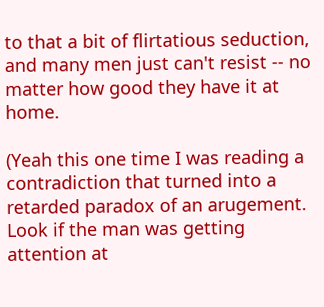to that a bit of flirtatious seduction, and many men just can't resist -- no matter how good they have it at home.

(Yeah this one time I was reading a contradiction that turned into a retarded paradox of an arugement. Look if the man was getting attention at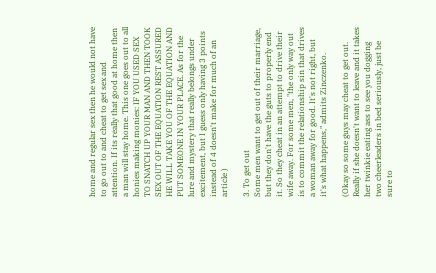home and regular sex then he would not have to go out to and cheat to get sex and attention. If its really that good at home then a man will stay home. This one goes out to all honies making monies: IF YOU USED SEX TO SNATCH UP YOUR MAN AND THEN TOOK SEX OUT OF THE EQUATION REST ASSURED HE WILL TAKE YOU OF THE EQUATION AND PUT SOMEONE IN YOUR PLACE. As for the lure and mystery that really belongs under excitement, but I guess only having 3 points instead of 4 doesn't make for much of an article )

3. To get out
Some men want to get out of their marriage, but they don't have the guts to properly end it. So they cheat in an attempt to drive their wife away. For some men, "the only way out is to commit the relationship sin that drives a woman away for good. It's not right, but it's what happens," admits Zinczenko.

(Okay so some guys may cheat to get out. Really if she doesn't want to leave and it takes her twinkie eating ass to see you dogging two cheerleaders in bed seriously, just be sure to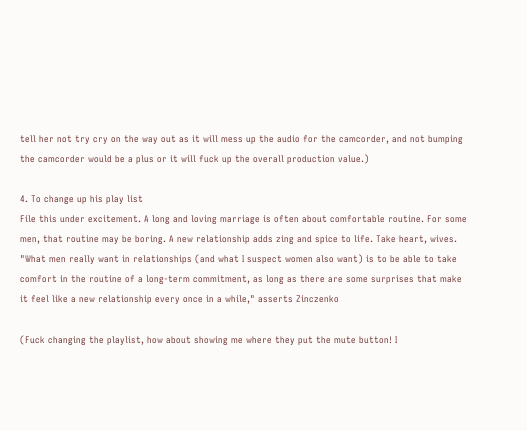tell her not try cry on the way out as it will mess up the audio for the camcorder, and not bumping the camcorder would be a plus or it will fuck up the overall production value.)

4. To change up his play list
File this under excitement. A long and loving marriage is often about comfortable routine. For some men, that routine may be boring. A new relationship adds zing and spice to life. Take heart, wives. "What men really want in relationships (and what I suspect women also want) is to be able to take comfort in the routine of a long-term commitment, as long as there are some surprises that make it feel like a new relationship every once in a while," asserts Zinczenko

(Fuck changing the playlist, how about showing me where they put the mute button! I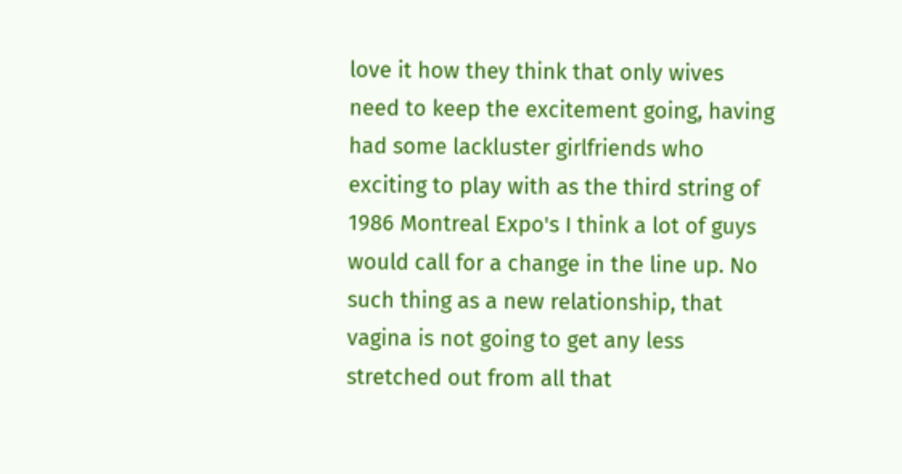love it how they think that only wives need to keep the excitement going, having had some lackluster girlfriends who exciting to play with as the third string of 1986 Montreal Expo's I think a lot of guys would call for a change in the line up. No such thing as a new relationship, that vagina is not going to get any less stretched out from all that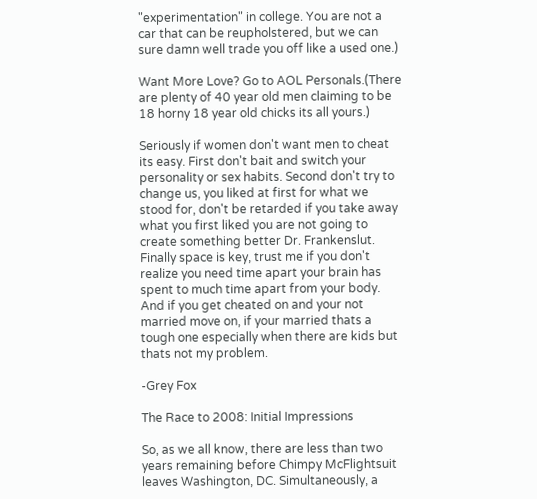"experimentation" in college. You are not a car that can be reupholstered, but we can sure damn well trade you off like a used one.)

Want More Love? Go to AOL Personals.(There are plenty of 40 year old men claiming to be 18 horny 18 year old chicks its all yours.)

Seriously if women don't want men to cheat its easy. First don't bait and switch your personality or sex habits. Second don't try to change us, you liked at first for what we stood for, don't be retarded if you take away what you first liked you are not going to create something better Dr. Frankenslut. Finally space is key, trust me if you don't realize you need time apart your brain has spent to much time apart from your body. And if you get cheated on and your not married move on, if your married thats a tough one especially when there are kids but thats not my problem.

-Grey Fox

The Race to 2008: Initial Impressions

So, as we all know, there are less than two years remaining before Chimpy McFlightsuit leaves Washington, DC. Simultaneously, a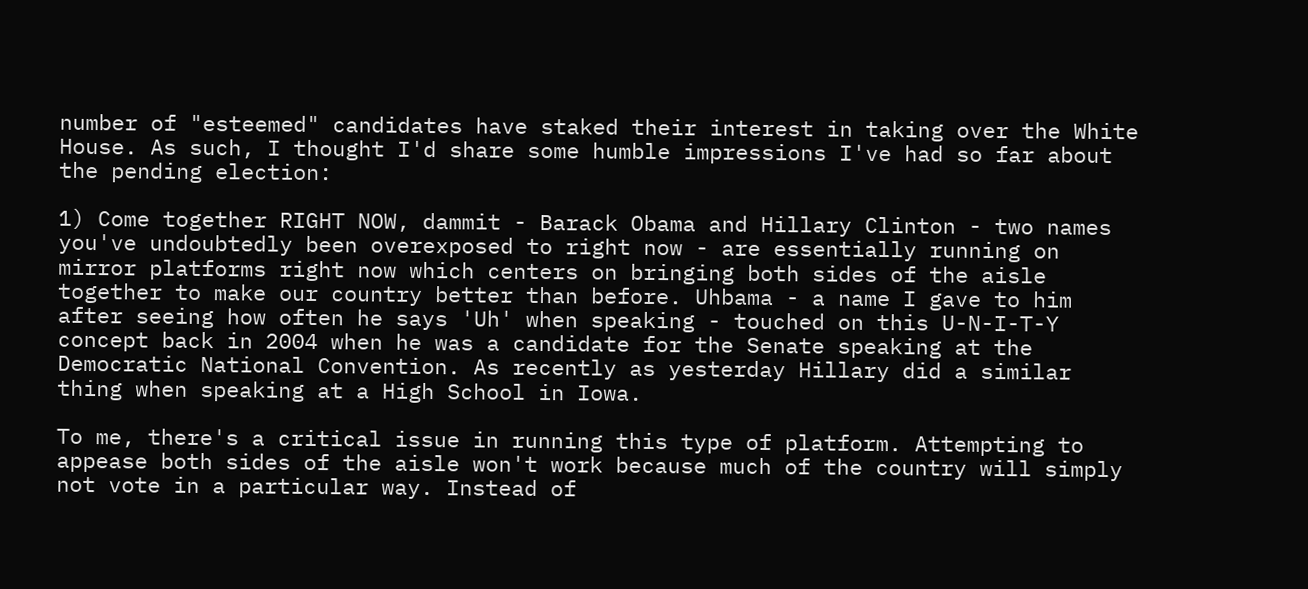number of "esteemed" candidates have staked their interest in taking over the White House. As such, I thought I'd share some humble impressions I've had so far about the pending election:

1) Come together RIGHT NOW, dammit - Barack Obama and Hillary Clinton - two names you've undoubtedly been overexposed to right now - are essentially running on mirror platforms right now which centers on bringing both sides of the aisle together to make our country better than before. Uhbama - a name I gave to him after seeing how often he says 'Uh' when speaking - touched on this U-N-I-T-Y concept back in 2004 when he was a candidate for the Senate speaking at the Democratic National Convention. As recently as yesterday Hillary did a similar thing when speaking at a High School in Iowa.

To me, there's a critical issue in running this type of platform. Attempting to appease both sides of the aisle won't work because much of the country will simply not vote in a particular way. Instead of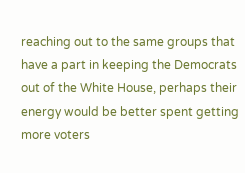reaching out to the same groups that have a part in keeping the Democrats out of the White House, perhaps their energy would be better spent getting more voters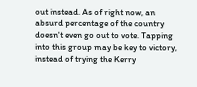out instead. As of right now, an absurd percentage of the country doesn't even go out to vote. Tapping into this group may be key to victory, instead of trying the Kerry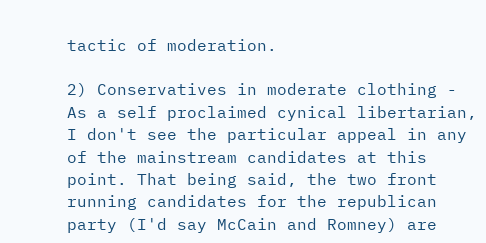tactic of moderation.

2) Conservatives in moderate clothing - As a self proclaimed cynical libertarian, I don't see the particular appeal in any of the mainstream candidates at this point. That being said, the two front running candidates for the republican party (I'd say McCain and Romney) are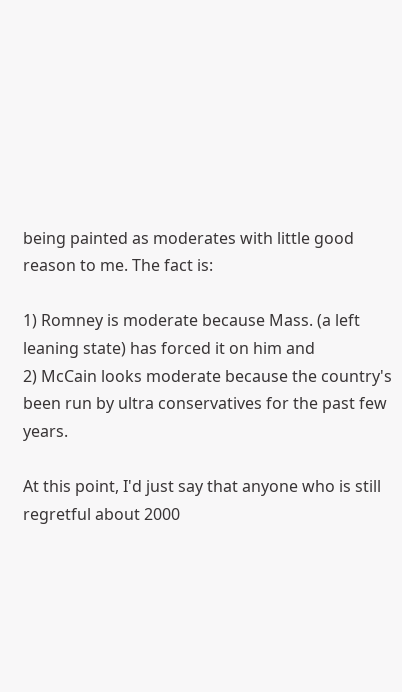being painted as moderates with little good reason to me. The fact is:

1) Romney is moderate because Mass. (a left leaning state) has forced it on him and
2) McCain looks moderate because the country's been run by ultra conservatives for the past few years.

At this point, I'd just say that anyone who is still regretful about 2000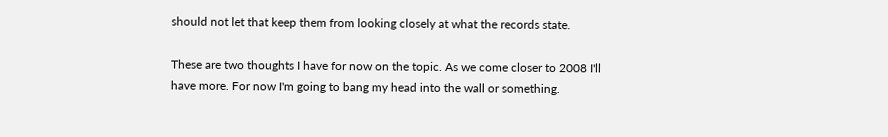should not let that keep them from looking closely at what the records state.

These are two thoughts I have for now on the topic. As we come closer to 2008 I'll have more. For now I'm going to bang my head into the wall or something.